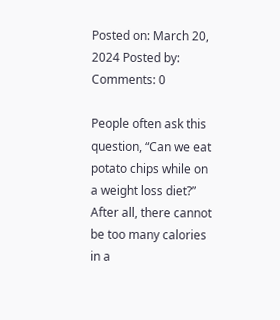Posted on: March 20, 2024 Posted by: Comments: 0

People often ask this question, “Can we eat potato chips while on a weight loss diet?” After all, there cannot be too many calories in a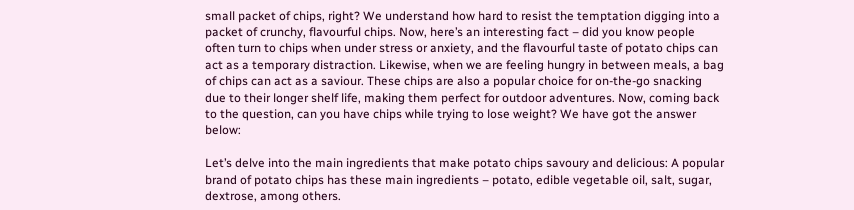small packet of chips, right? We understand how hard to resist the temptation digging into a packet of crunchy, flavourful chips. Now, here’s an interesting fact – did you know people often turn to chips when under stress or anxiety, and the flavourful taste of potato chips can act as a temporary distraction. Likewise, when we are feeling hungry in between meals, a bag of chips can act as a saviour. These chips are also a popular choice for on-the-go snacking due to their longer shelf life, making them perfect for outdoor adventures. Now, coming back to the question, can you have chips while trying to lose weight? We have got the answer below:

Let’s delve into the main ingredients that make potato chips savoury and delicious: A popular brand of potato chips has these main ingredients – potato, edible vegetable oil, salt, sugar, dextrose, among others.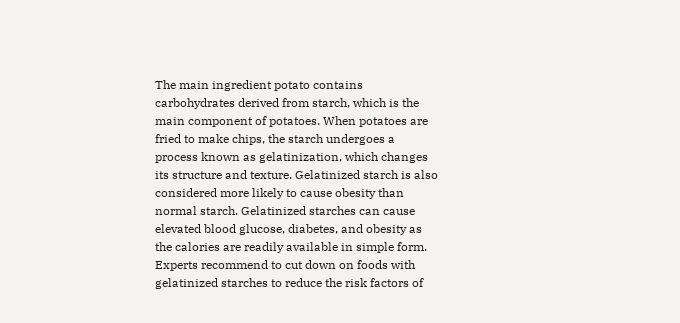The main ingredient potato contains carbohydrates derived from starch, which is the main component of potatoes. When potatoes are fried to make chips, the starch undergoes a process known as gelatinization, which changes its structure and texture. Gelatinized starch is also considered more likely to cause obesity than normal starch. Gelatinized starches can cause elevated blood glucose, diabetes, and obesity as the calories are readily available in simple form. Experts recommend to cut down on foods with gelatinized starches to reduce the risk factors of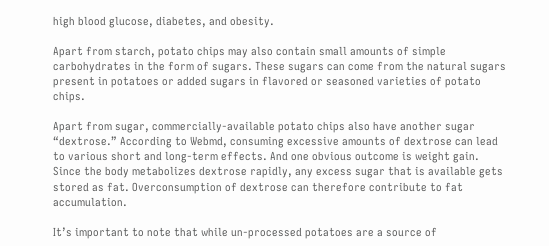high blood glucose, diabetes, and obesity.

Apart from starch, potato chips may also contain small amounts of simple carbohydrates in the form of sugars. These sugars can come from the natural sugars present in potatoes or added sugars in flavored or seasoned varieties of potato chips.

Apart from sugar, commercially-available potato chips also have another sugar “dextrose.” According to Webmd, consuming excessive amounts of dextrose can lead to various short and long-term effects. And one obvious outcome is weight gain. Since the body metabolizes dextrose rapidly, any excess sugar that is available gets stored as fat. Overconsumption of dextrose can therefore contribute to fat accumulation.

It’s important to note that while un-processed potatoes are a source of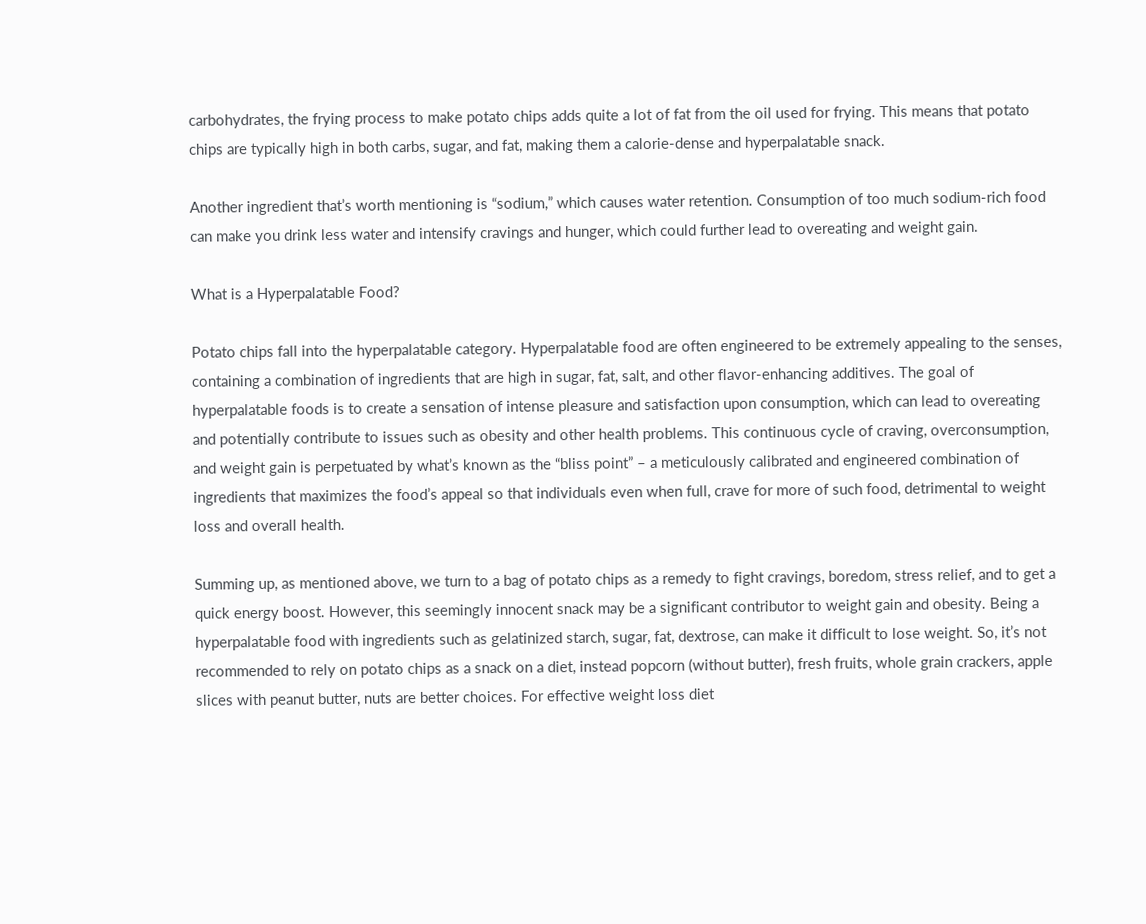carbohydrates, the frying process to make potato chips adds quite a lot of fat from the oil used for frying. This means that potato chips are typically high in both carbs, sugar, and fat, making them a calorie-dense and hyperpalatable snack.

Another ingredient that’s worth mentioning is “sodium,” which causes water retention. Consumption of too much sodium-rich food can make you drink less water and intensify cravings and hunger, which could further lead to overeating and weight gain.

What is a Hyperpalatable Food?

Potato chips fall into the hyperpalatable category. Hyperpalatable food are often engineered to be extremely appealing to the senses, containing a combination of ingredients that are high in sugar, fat, salt, and other flavor-enhancing additives. The goal of hyperpalatable foods is to create a sensation of intense pleasure and satisfaction upon consumption, which can lead to overeating and potentially contribute to issues such as obesity and other health problems. This continuous cycle of craving, overconsumption, and weight gain is perpetuated by what’s known as the “bliss point” – a meticulously calibrated and engineered combination of ingredients that maximizes the food’s appeal so that individuals even when full, crave for more of such food, detrimental to weight loss and overall health.

Summing up, as mentioned above, we turn to a bag of potato chips as a remedy to fight cravings, boredom, stress relief, and to get a quick energy boost. However, this seemingly innocent snack may be a significant contributor to weight gain and obesity. Being a hyperpalatable food with ingredients such as gelatinized starch, sugar, fat, dextrose, can make it difficult to lose weight. So, it’s not recommended to rely on potato chips as a snack on a diet, instead popcorn (without butter), fresh fruits, whole grain crackers, apple slices with peanut butter, nuts are better choices. For effective weight loss diet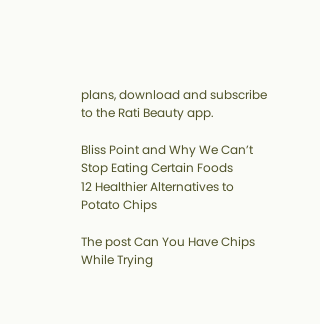plans, download and subscribe to the Rati Beauty app.

Bliss Point and Why We Can’t Stop Eating Certain Foods
12 Healthier Alternatives to Potato Chips

The post Can You Have Chips While Trying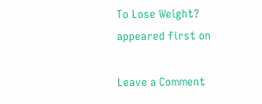To Lose Weight? appeared first on

Leave a Comment